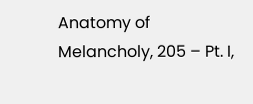Anatomy of Melancholy, 205 – Pt. I,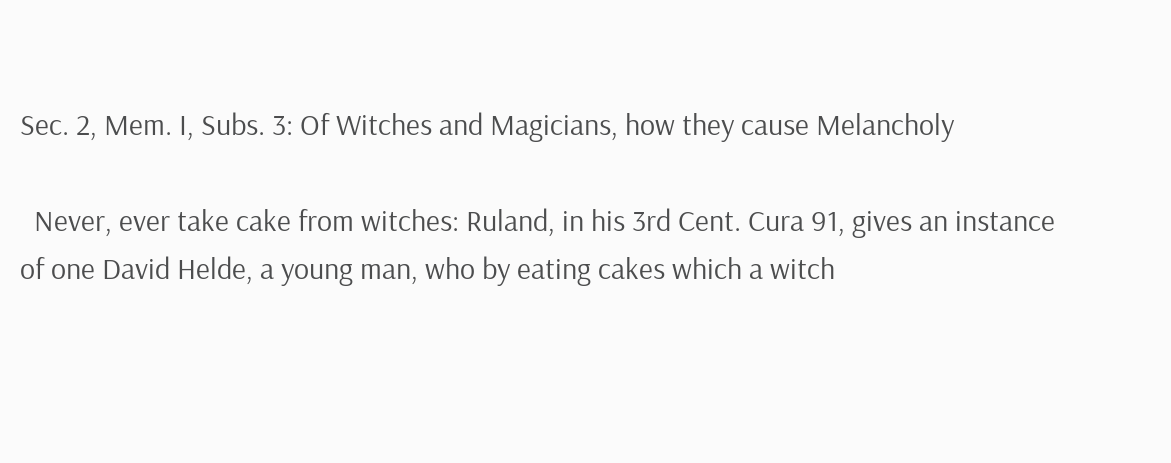Sec. 2, Mem. I, Subs. 3: Of Witches and Magicians, how they cause Melancholy

  Never, ever take cake from witches: Ruland, in his 3rd Cent. Cura 91, gives an instance of one David Helde, a young man, who by eating cakes which a witch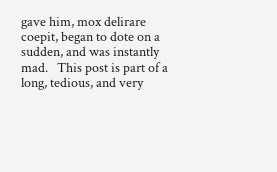gave him, mox delirare coepit, began to dote on a sudden, and was instantly mad.   This post is part of a long, tedious, and very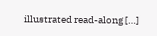illustrated read-along […]